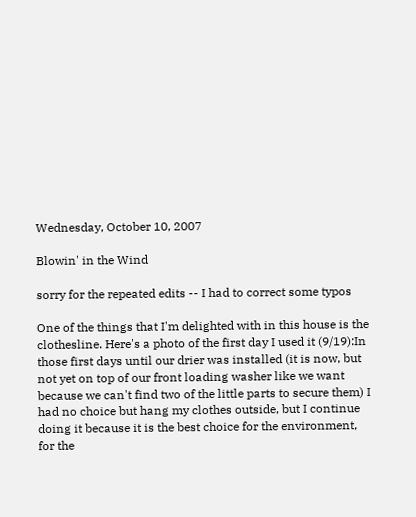Wednesday, October 10, 2007

Blowin' in the Wind

sorry for the repeated edits -- I had to correct some typos

One of the things that I'm delighted with in this house is the clothesline. Here's a photo of the first day I used it (9/19):In those first days until our drier was installed (it is now, but not yet on top of our front loading washer like we want because we can't find two of the little parts to secure them) I had no choice but hang my clothes outside, but I continue doing it because it is the best choice for the environment, for the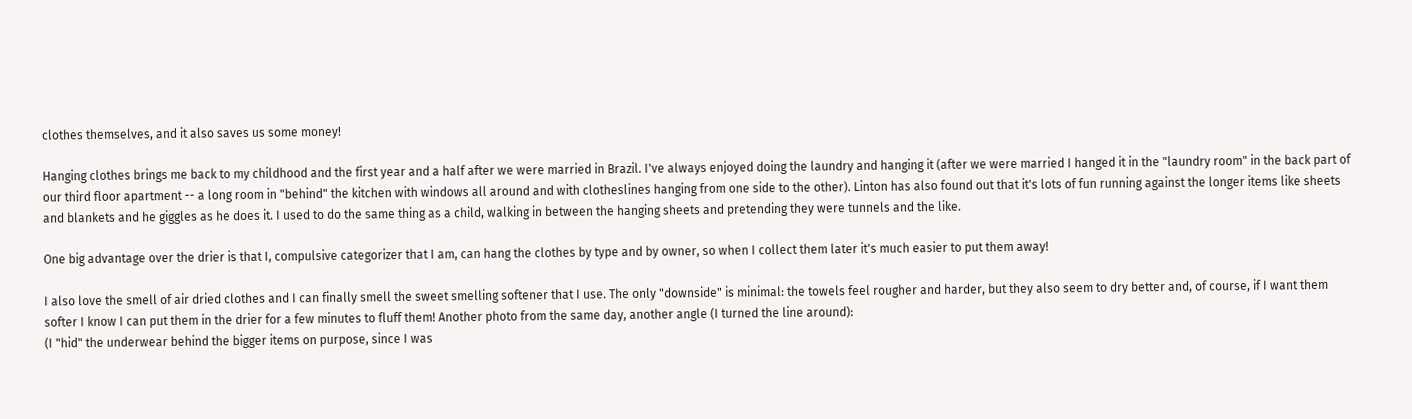clothes themselves, and it also saves us some money!

Hanging clothes brings me back to my childhood and the first year and a half after we were married in Brazil. I've always enjoyed doing the laundry and hanging it (after we were married I hanged it in the "laundry room" in the back part of our third floor apartment -- a long room in "behind" the kitchen with windows all around and with clotheslines hanging from one side to the other). Linton has also found out that it's lots of fun running against the longer items like sheets and blankets and he giggles as he does it. I used to do the same thing as a child, walking in between the hanging sheets and pretending they were tunnels and the like.

One big advantage over the drier is that I, compulsive categorizer that I am, can hang the clothes by type and by owner, so when I collect them later it's much easier to put them away!

I also love the smell of air dried clothes and I can finally smell the sweet smelling softener that I use. The only "downside" is minimal: the towels feel rougher and harder, but they also seem to dry better and, of course, if I want them softer I know I can put them in the drier for a few minutes to fluff them! Another photo from the same day, another angle (I turned the line around):
(I "hid" the underwear behind the bigger items on purpose, since I was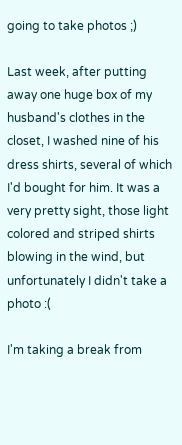going to take photos ;)

Last week, after putting away one huge box of my husband's clothes in the closet, I washed nine of his dress shirts, several of which I'd bought for him. It was a very pretty sight, those light colored and striped shirts blowing in the wind, but unfortunately I didn't take a photo :(

I'm taking a break from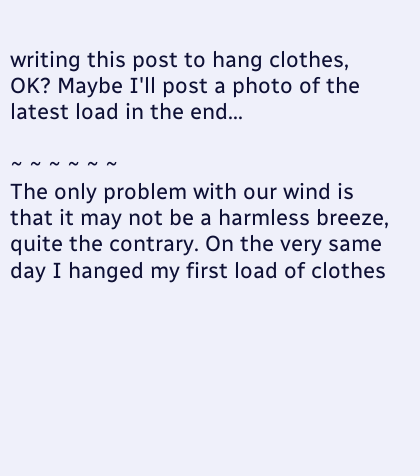writing this post to hang clothes, OK? Maybe I'll post a photo of the latest load in the end...

~ ~ ~ ~ ~ ~
The only problem with our wind is that it may not be a harmless breeze, quite the contrary. On the very same day I hanged my first load of clothes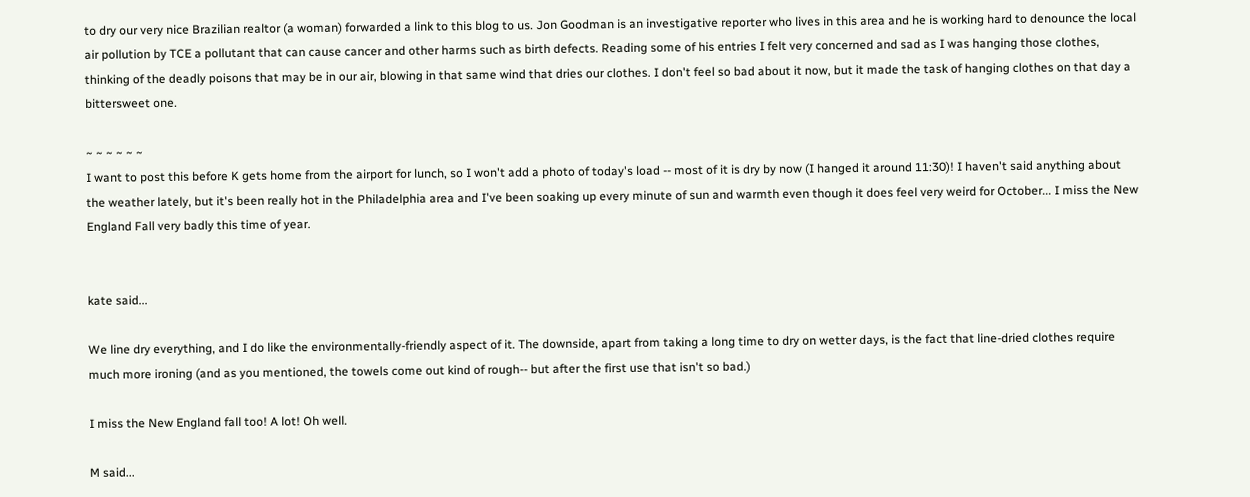to dry our very nice Brazilian realtor (a woman) forwarded a link to this blog to us. Jon Goodman is an investigative reporter who lives in this area and he is working hard to denounce the local air pollution by TCE a pollutant that can cause cancer and other harms such as birth defects. Reading some of his entries I felt very concerned and sad as I was hanging those clothes, thinking of the deadly poisons that may be in our air, blowing in that same wind that dries our clothes. I don't feel so bad about it now, but it made the task of hanging clothes on that day a bittersweet one.

~ ~ ~ ~ ~ ~
I want to post this before K gets home from the airport for lunch, so I won't add a photo of today's load -- most of it is dry by now (I hanged it around 11:30)! I haven't said anything about the weather lately, but it's been really hot in the Philadelphia area and I've been soaking up every minute of sun and warmth even though it does feel very weird for October... I miss the New England Fall very badly this time of year.


kate said...

We line dry everything, and I do like the environmentally-friendly aspect of it. The downside, apart from taking a long time to dry on wetter days, is the fact that line-dried clothes require much more ironing (and as you mentioned, the towels come out kind of rough-- but after the first use that isn't so bad.)

I miss the New England fall too! A lot! Oh well.

M said...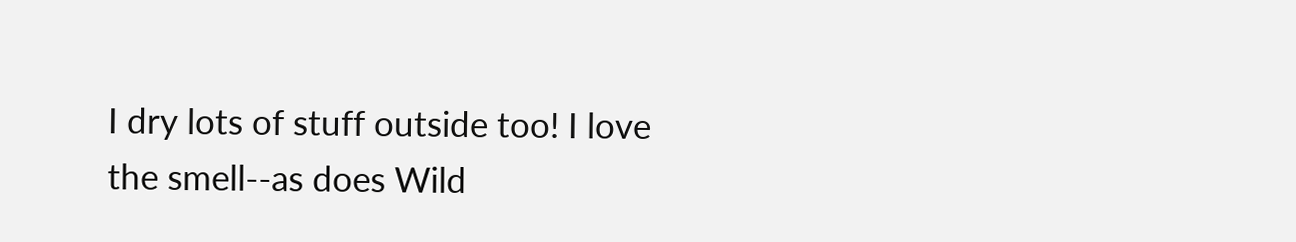I dry lots of stuff outside too! I love the smell--as does Wild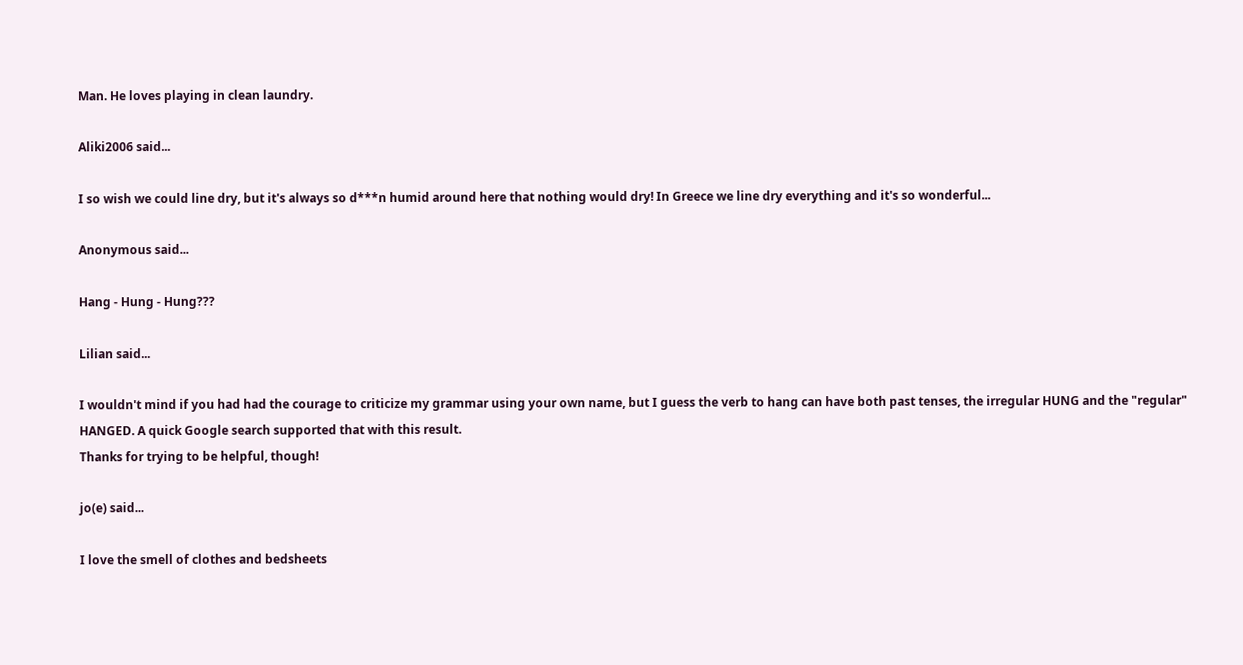Man. He loves playing in clean laundry.

Aliki2006 said...

I so wish we could line dry, but it's always so d***n humid around here that nothing would dry! In Greece we line dry everything and it's so wonderful...

Anonymous said...

Hang - Hung - Hung???

Lilian said...

I wouldn't mind if you had had the courage to criticize my grammar using your own name, but I guess the verb to hang can have both past tenses, the irregular HUNG and the "regular" HANGED. A quick Google search supported that with this result.
Thanks for trying to be helpful, though!

jo(e) said...

I love the smell of clothes and bedsheets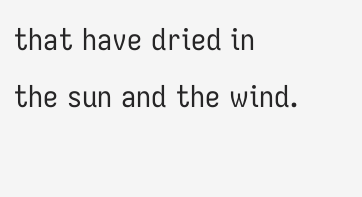that have dried in the sun and the wind.